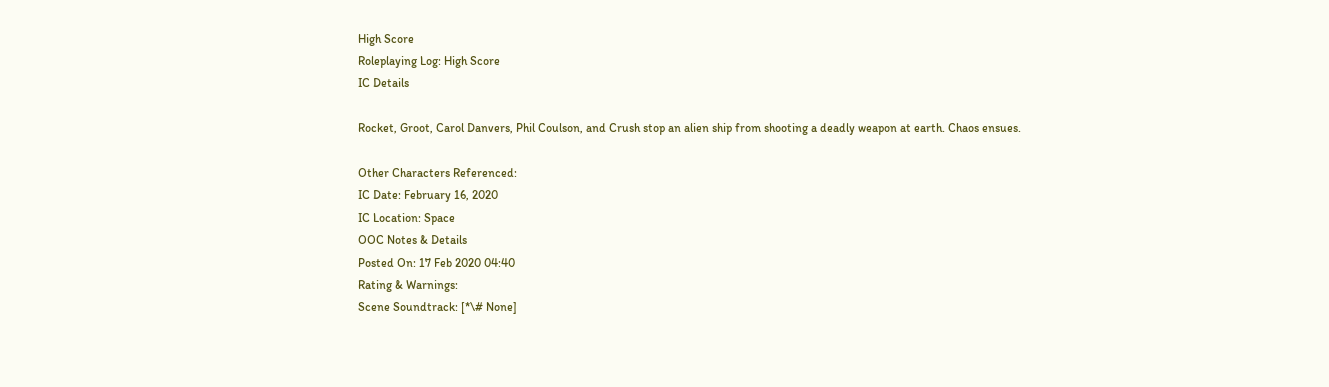High Score
Roleplaying Log: High Score
IC Details

Rocket, Groot, Carol Danvers, Phil Coulson, and Crush stop an alien ship from shooting a deadly weapon at earth. Chaos ensues.

Other Characters Referenced:
IC Date: February 16, 2020
IC Location: Space
OOC Notes & Details
Posted On: 17 Feb 2020 04:40
Rating & Warnings:
Scene Soundtrack: [*\# None]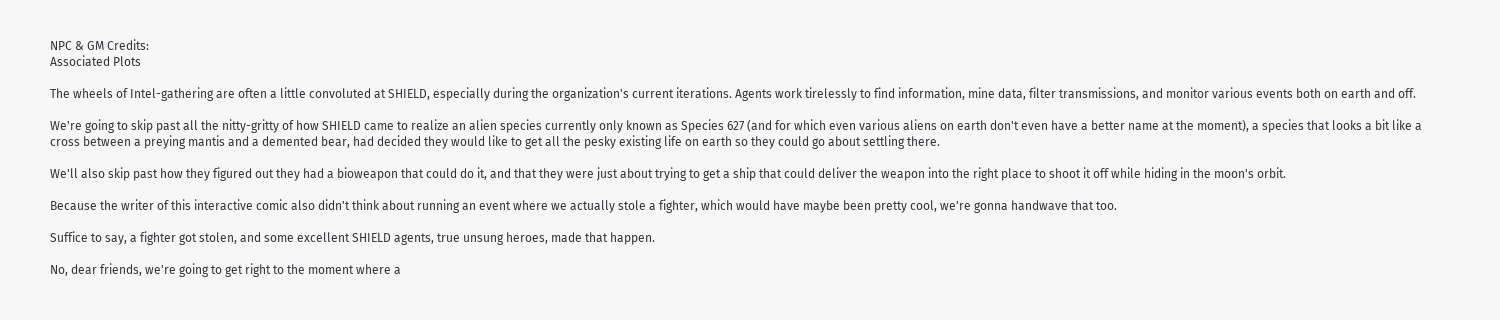NPC & GM Credits:
Associated Plots

The wheels of Intel-gathering are often a little convoluted at SHIELD, especially during the organization's current iterations. Agents work tirelessly to find information, mine data, filter transmissions, and monitor various events both on earth and off.

We're going to skip past all the nitty-gritty of how SHIELD came to realize an alien species currently only known as Species 627 (and for which even various aliens on earth don't even have a better name at the moment), a species that looks a bit like a cross between a preying mantis and a demented bear, had decided they would like to get all the pesky existing life on earth so they could go about settling there.

We'll also skip past how they figured out they had a bioweapon that could do it, and that they were just about trying to get a ship that could deliver the weapon into the right place to shoot it off while hiding in the moon's orbit.

Because the writer of this interactive comic also didn't think about running an event where we actually stole a fighter, which would have maybe been pretty cool, we're gonna handwave that too.

Suffice to say, a fighter got stolen, and some excellent SHIELD agents, true unsung heroes, made that happen.

No, dear friends, we're going to get right to the moment where a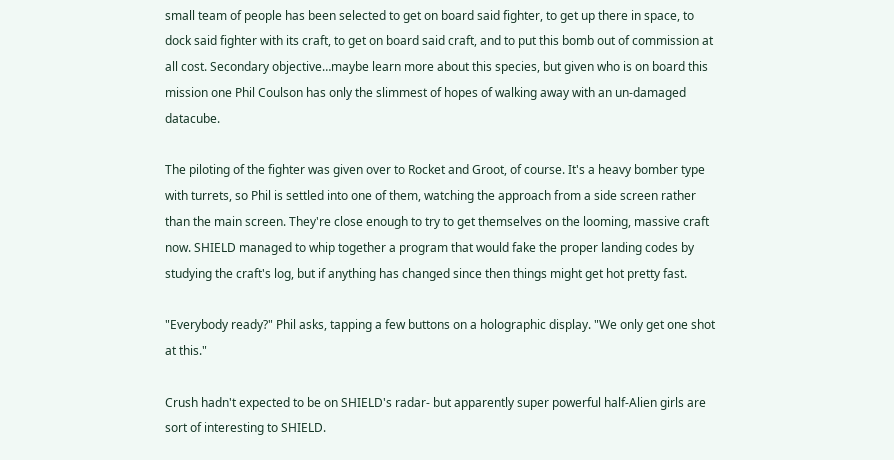small team of people has been selected to get on board said fighter, to get up there in space, to dock said fighter with its craft, to get on board said craft, and to put this bomb out of commission at all cost. Secondary objective…maybe learn more about this species, but given who is on board this mission one Phil Coulson has only the slimmest of hopes of walking away with an un-damaged datacube.

The piloting of the fighter was given over to Rocket and Groot, of course. It's a heavy bomber type with turrets, so Phil is settled into one of them, watching the approach from a side screen rather than the main screen. They're close enough to try to get themselves on the looming, massive craft now. SHIELD managed to whip together a program that would fake the proper landing codes by studying the craft's log, but if anything has changed since then things might get hot pretty fast.

"Everybody ready?" Phil asks, tapping a few buttons on a holographic display. "We only get one shot at this."

Crush hadn't expected to be on SHIELD's radar- but apparently super powerful half-Alien girls are sort of interesting to SHIELD.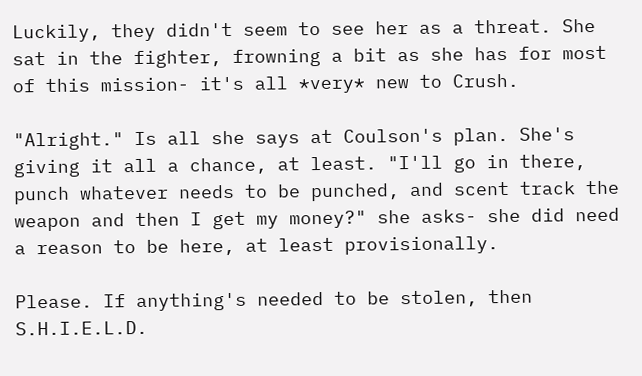Luckily, they didn't seem to see her as a threat. She sat in the fighter, frowning a bit as she has for most of this mission- it's all *very* new to Crush.

"Alright." Is all she says at Coulson's plan. She's giving it all a chance, at least. "I'll go in there, punch whatever needs to be punched, and scent track the weapon and then I get my money?" she asks- she did need a reason to be here, at least provisionally.

Please. If anything's needed to be stolen, then S.H.I.E.L.D.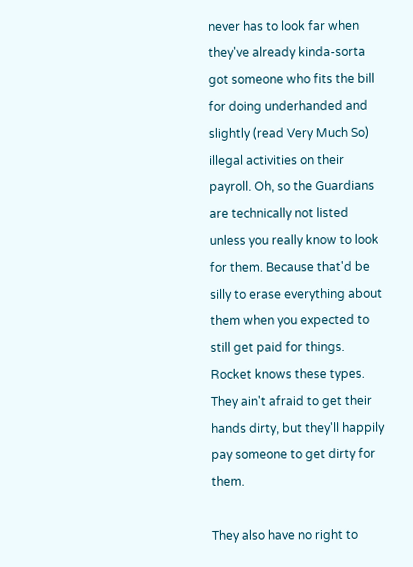never has to look far when they've already kinda-sorta got someone who fits the bill for doing underhanded and slightly (read Very Much So) illegal activities on their payroll. Oh, so the Guardians are technically not listed unless you really know to look for them. Because that'd be silly to erase everything about them when you expected to still get paid for things. Rocket knows these types. They ain't afraid to get their hands dirty, but they'll happily pay someone to get dirty for them.

They also have no right to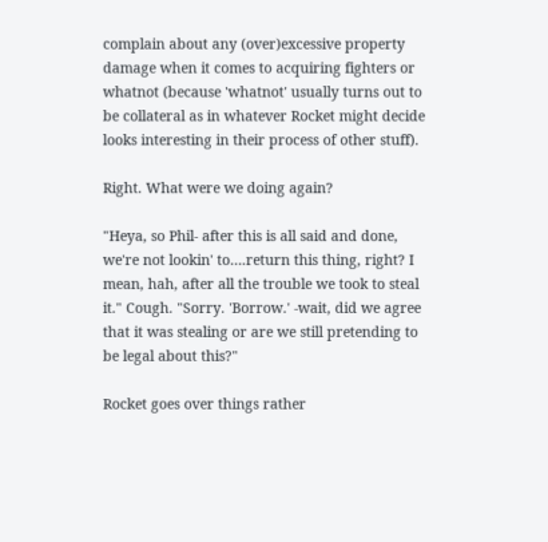complain about any (over)excessive property damage when it comes to acquiring fighters or whatnot (because 'whatnot' usually turns out to be collateral as in whatever Rocket might decide looks interesting in their process of other stuff).

Right. What were we doing again?

"Heya, so Phil- after this is all said and done, we're not lookin' to….return this thing, right? I mean, hah, after all the trouble we took to steal it." Cough. "Sorry. 'Borrow.' -wait, did we agree that it was stealing or are we still pretending to be legal about this?"

Rocket goes over things rather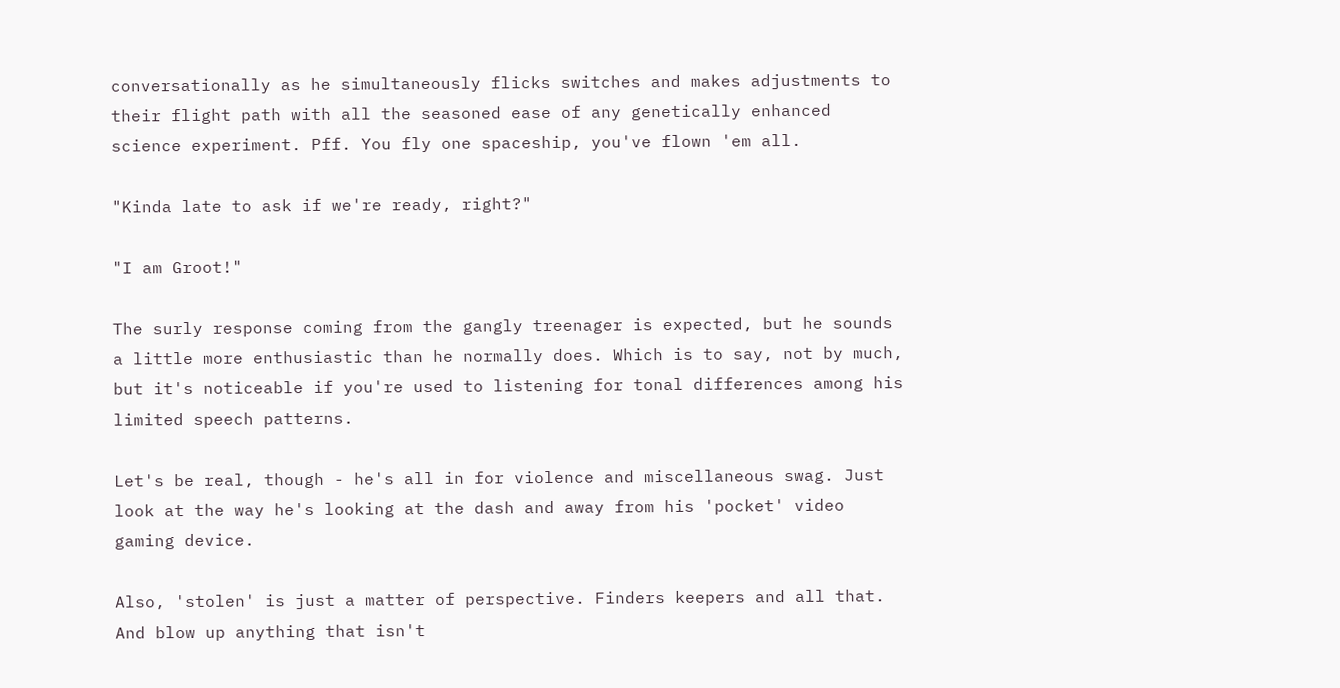conversationally as he simultaneously flicks switches and makes adjustments to their flight path with all the seasoned ease of any genetically enhanced science experiment. Pff. You fly one spaceship, you've flown 'em all.

"Kinda late to ask if we're ready, right?"

"I am Groot!"

The surly response coming from the gangly treenager is expected, but he sounds a little more enthusiastic than he normally does. Which is to say, not by much, but it's noticeable if you're used to listening for tonal differences among his limited speech patterns.

Let's be real, though - he's all in for violence and miscellaneous swag. Just look at the way he's looking at the dash and away from his 'pocket' video gaming device.

Also, 'stolen' is just a matter of perspective. Finders keepers and all that. And blow up anything that isn't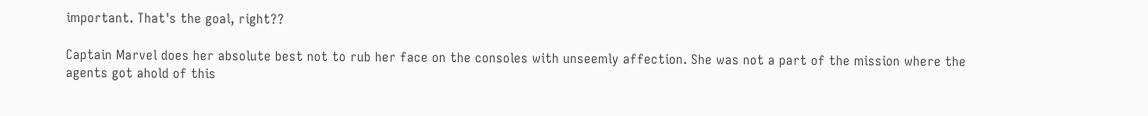important. That's the goal, right??

Captain Marvel does her absolute best not to rub her face on the consoles with unseemly affection. She was not a part of the mission where the agents got ahold of this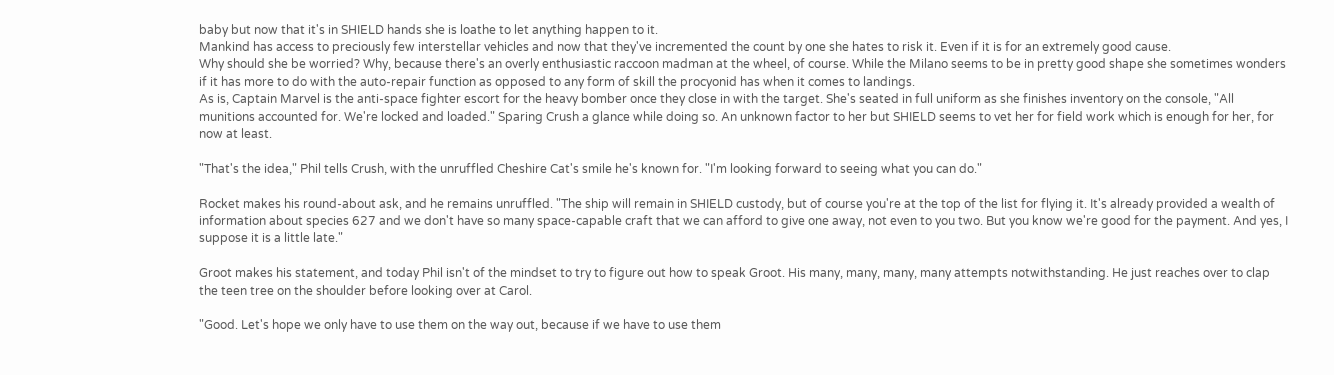baby but now that it's in SHIELD hands she is loathe to let anything happen to it.
Mankind has access to preciously few interstellar vehicles and now that they've incremented the count by one she hates to risk it. Even if it is for an extremely good cause.
Why should she be worried? Why, because there's an overly enthusiastic raccoon madman at the wheel, of course. While the Milano seems to be in pretty good shape she sometimes wonders if it has more to do with the auto-repair function as opposed to any form of skill the procyonid has when it comes to landings.
As is, Captain Marvel is the anti-space fighter escort for the heavy bomber once they close in with the target. She's seated in full uniform as she finishes inventory on the console, "All munitions accounted for. We're locked and loaded." Sparing Crush a glance while doing so. An unknown factor to her but SHIELD seems to vet her for field work which is enough for her, for now at least.

"That's the idea," Phil tells Crush, with the unruffled Cheshire Cat's smile he's known for. "I'm looking forward to seeing what you can do."

Rocket makes his round-about ask, and he remains unruffled. "The ship will remain in SHIELD custody, but of course you're at the top of the list for flying it. It's already provided a wealth of information about species 627 and we don't have so many space-capable craft that we can afford to give one away, not even to you two. But you know we're good for the payment. And yes, I suppose it is a little late."

Groot makes his statement, and today Phil isn't of the mindset to try to figure out how to speak Groot. His many, many, many, many attempts notwithstanding. He just reaches over to clap the teen tree on the shoulder before looking over at Carol.

"Good. Let's hope we only have to use them on the way out, because if we have to use them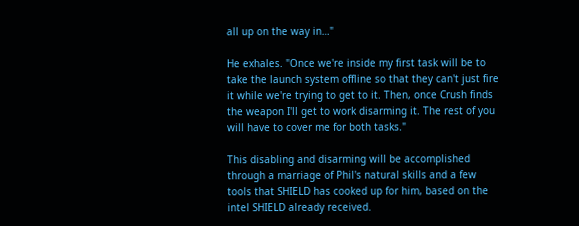all up on the way in…"

He exhales. "Once we're inside my first task will be to take the launch system offline so that they can't just fire it while we're trying to get to it. Then, once Crush finds the weapon I'll get to work disarming it. The rest of you will have to cover me for both tasks."

This disabling and disarming will be accomplished through a marriage of Phil's natural skills and a few tools that SHIELD has cooked up for him, based on the intel SHIELD already received.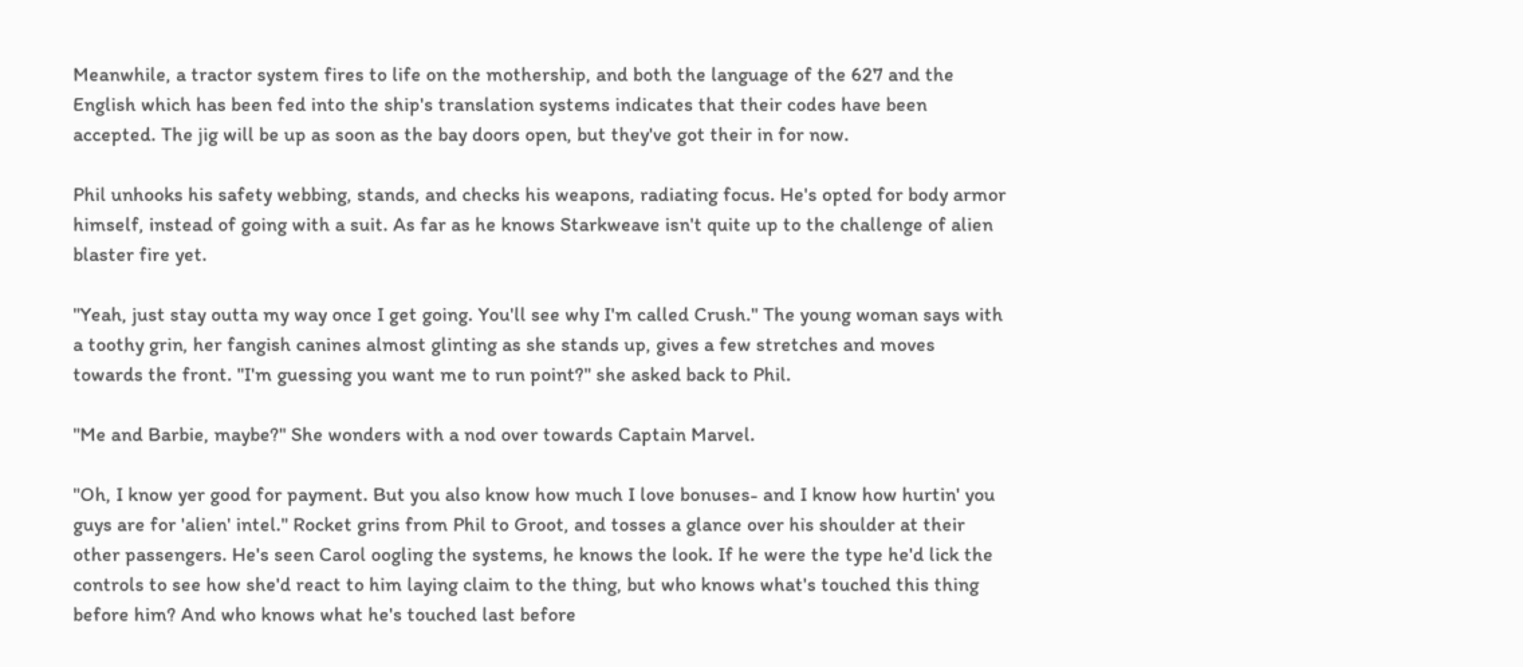Meanwhile, a tractor system fires to life on the mothership, and both the language of the 627 and the English which has been fed into the ship's translation systems indicates that their codes have been accepted. The jig will be up as soon as the bay doors open, but they've got their in for now.

Phil unhooks his safety webbing, stands, and checks his weapons, radiating focus. He's opted for body armor himself, instead of going with a suit. As far as he knows Starkweave isn't quite up to the challenge of alien blaster fire yet.

"Yeah, just stay outta my way once I get going. You'll see why I'm called Crush." The young woman says with a toothy grin, her fangish canines almost glinting as she stands up, gives a few stretches and moves towards the front. "I'm guessing you want me to run point?" she asked back to Phil.

"Me and Barbie, maybe?" She wonders with a nod over towards Captain Marvel.

"Oh, I know yer good for payment. But you also know how much I love bonuses- and I know how hurtin' you guys are for 'alien' intel." Rocket grins from Phil to Groot, and tosses a glance over his shoulder at their other passengers. He's seen Carol oogling the systems, he knows the look. If he were the type he'd lick the controls to see how she'd react to him laying claim to the thing, but who knows what's touched this thing before him? And who knows what he's touched last before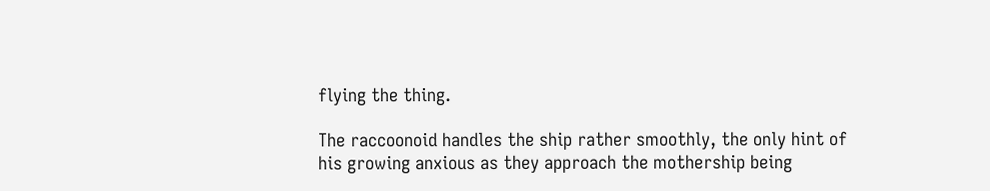flying the thing.

The raccoonoid handles the ship rather smoothly, the only hint of his growing anxious as they approach the mothership being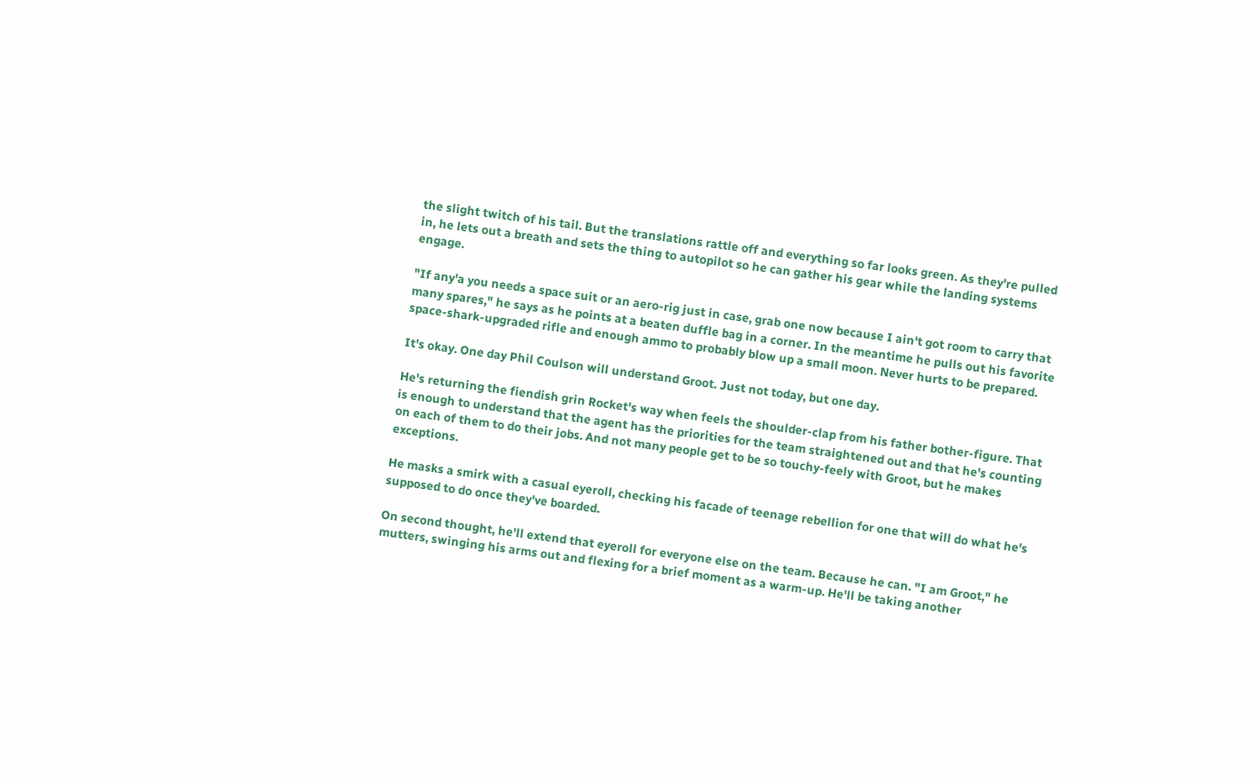the slight twitch of his tail. But the translations rattle off and everything so far looks green. As they're pulled in, he lets out a breath and sets the thing to autopilot so he can gather his gear while the landing systems engage.

"If any'a you needs a space suit or an aero-rig just in case, grab one now because I ain't got room to carry that many spares," he says as he points at a beaten duffle bag in a corner. In the meantime he pulls out his favorite space-shark-upgraded rifle and enough ammo to probably blow up a small moon. Never hurts to be prepared.

It's okay. One day Phil Coulson will understand Groot. Just not today, but one day.

He's returning the fiendish grin Rocket's way when feels the shoulder-clap from his father bother-figure. That is enough to understand that the agent has the priorities for the team straightened out and that he's counting on each of them to do their jobs. And not many people get to be so touchy-feely with Groot, but he makes exceptions.

He masks a smirk with a casual eyeroll, checking his facade of teenage rebellion for one that will do what he's supposed to do once they've boarded.

On second thought, he'll extend that eyeroll for everyone else on the team. Because he can. "I am Groot," he mutters, swinging his arms out and flexing for a brief moment as a warm-up. He'll be taking another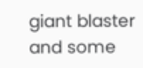giant blaster and some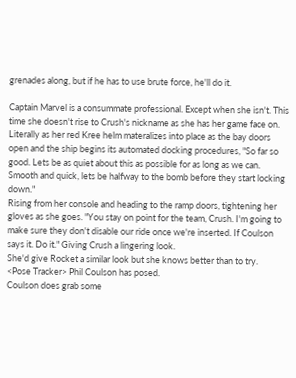grenades along, but if he has to use brute force, he'll do it.

Captain Marvel is a consummate professional. Except when she isn't. This time she doesn't rise to Crush's nickname as she has her game face on. Literally as her red Kree helm materalizes into place as the bay doors open and the ship begins its automated docking procedures, "So far so good. Lets be as quiet about this as possible for as long as we can. Smooth and quick, lets be halfway to the bomb before they start locking down."
Rising from her console and heading to the ramp doors, tightening her gloves as she goes. "You stay on point for the team, Crush. I'm going to make sure they don't disable our ride once we're inserted. If Coulson says it. Do it." Giving Crush a lingering look.
She'd give Rocket a similar look but she knows better than to try.
<Pose Tracker> Phil Coulson has posed.
Coulson does grab some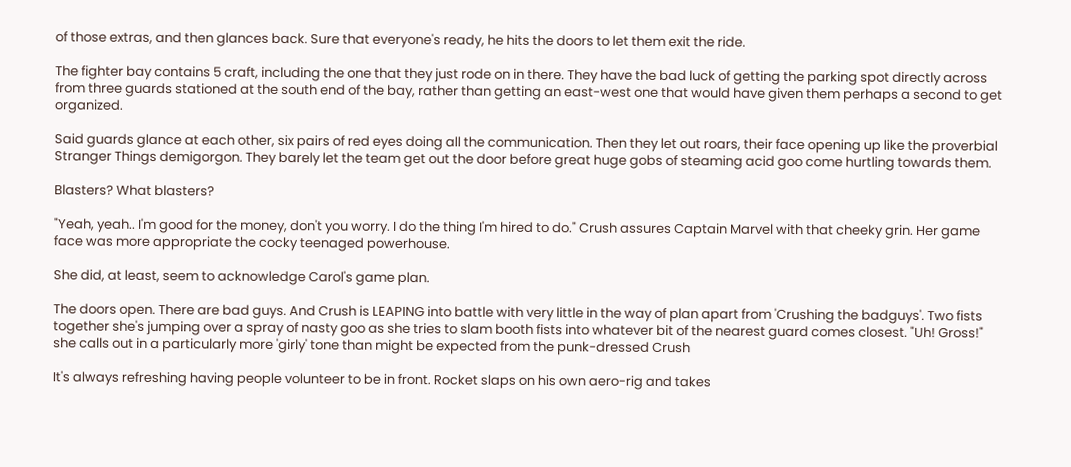of those extras, and then glances back. Sure that everyone's ready, he hits the doors to let them exit the ride.

The fighter bay contains 5 craft, including the one that they just rode on in there. They have the bad luck of getting the parking spot directly across from three guards stationed at the south end of the bay, rather than getting an east-west one that would have given them perhaps a second to get organized.

Said guards glance at each other, six pairs of red eyes doing all the communication. Then they let out roars, their face opening up like the proverbial Stranger Things demigorgon. They barely let the team get out the door before great huge gobs of steaming acid goo come hurtling towards them.

Blasters? What blasters?

"Yeah, yeah.. I'm good for the money, don't you worry. I do the thing I'm hired to do." Crush assures Captain Marvel with that cheeky grin. Her game face was more appropriate the cocky teenaged powerhouse.

She did, at least, seem to acknowledge Carol's game plan.

The doors open. There are bad guys. And Crush is LEAPING into battle with very little in the way of plan apart from 'Crushing the badguys'. Two fists together she's jumping over a spray of nasty goo as she tries to slam booth fists into whatever bit of the nearest guard comes closest. "Uh! Gross!" she calls out in a particularly more 'girly' tone than might be expected from the punk-dressed Crush

It's always refreshing having people volunteer to be in front. Rocket slaps on his own aero-rig and takes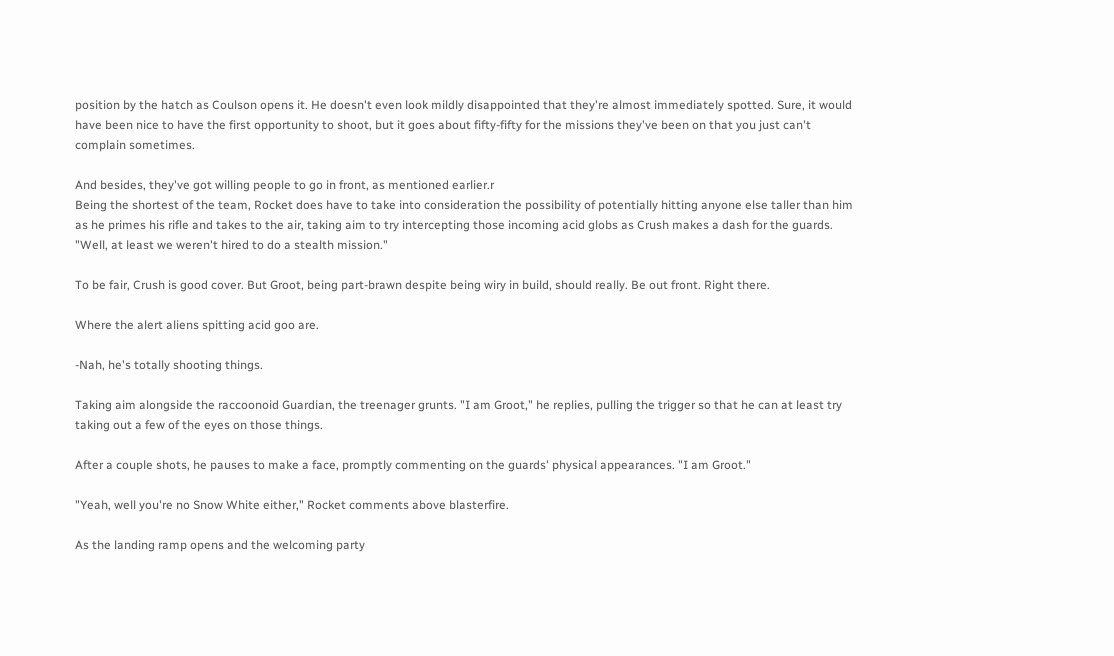position by the hatch as Coulson opens it. He doesn't even look mildly disappointed that they're almost immediately spotted. Sure, it would have been nice to have the first opportunity to shoot, but it goes about fifty-fifty for the missions they've been on that you just can't complain sometimes.

And besides, they've got willing people to go in front, as mentioned earlier.r
Being the shortest of the team, Rocket does have to take into consideration the possibility of potentially hitting anyone else taller than him as he primes his rifle and takes to the air, taking aim to try intercepting those incoming acid globs as Crush makes a dash for the guards. "Well, at least we weren't hired to do a stealth mission."

To be fair, Crush is good cover. But Groot, being part-brawn despite being wiry in build, should really. Be out front. Right there.

Where the alert aliens spitting acid goo are.

-Nah, he's totally shooting things.

Taking aim alongside the raccoonoid Guardian, the treenager grunts. "I am Groot," he replies, pulling the trigger so that he can at least try taking out a few of the eyes on those things.

After a couple shots, he pauses to make a face, promptly commenting on the guards' physical appearances. "I am Groot."

"Yeah, well you're no Snow White either," Rocket comments above blasterfire.

As the landing ramp opens and the welcoming party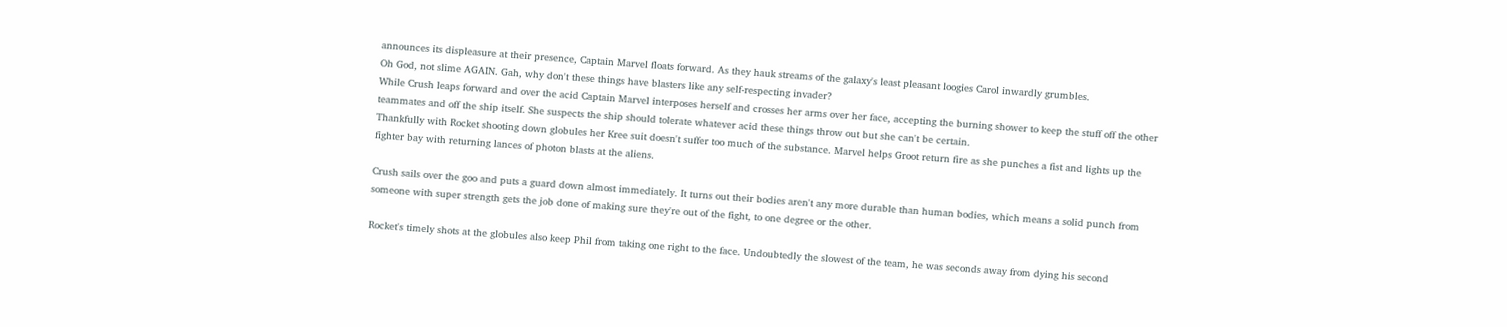announces its displeasure at their presence, Captain Marvel floats forward. As they hauk streams of the galaxy's least pleasant loogies Carol inwardly grumbles.
Oh God, not slime AGAIN. Gah, why don't these things have blasters like any self-respecting invader?
While Crush leaps forward and over the acid Captain Marvel interposes herself and crosses her arms over her face, accepting the burning shower to keep the stuff off the other teammates and off the ship itself. She suspects the ship should tolerate whatever acid these things throw out but she can't be certain.
Thankfully with Rocket shooting down globules her Kree suit doesn't suffer too much of the substance. Marvel helps Groot return fire as she punches a fist and lights up the fighter bay with returning lances of photon blasts at the aliens.

Crush sails over the goo and puts a guard down almost immediately. It turns out their bodies aren't any more durable than human bodies, which means a solid punch from someone with super strength gets the job done of making sure they're out of the fight, to one degree or the other.

Rocket's timely shots at the globules also keep Phil from taking one right to the face. Undoubtedly the slowest of the team, he was seconds away from dying his second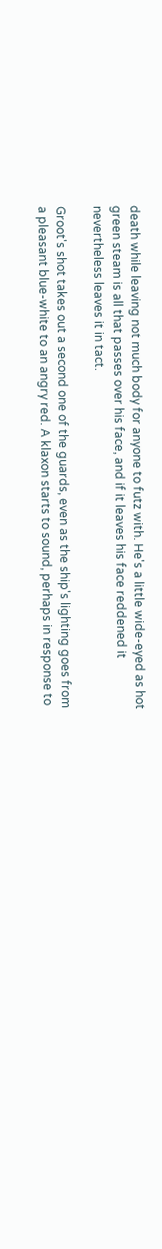death while leaving not much body for anyone to futz with. He's a little wide-eyed as hot green steam is all that passes over his face, and if it leaves his face reddened it nevertheless leaves it in tact.

Groot's shot takes out a second one of the guards, even as the ship's lighting goes from a pleasant blue-white to an angry red. A klaxon starts to sound, perhaps in response to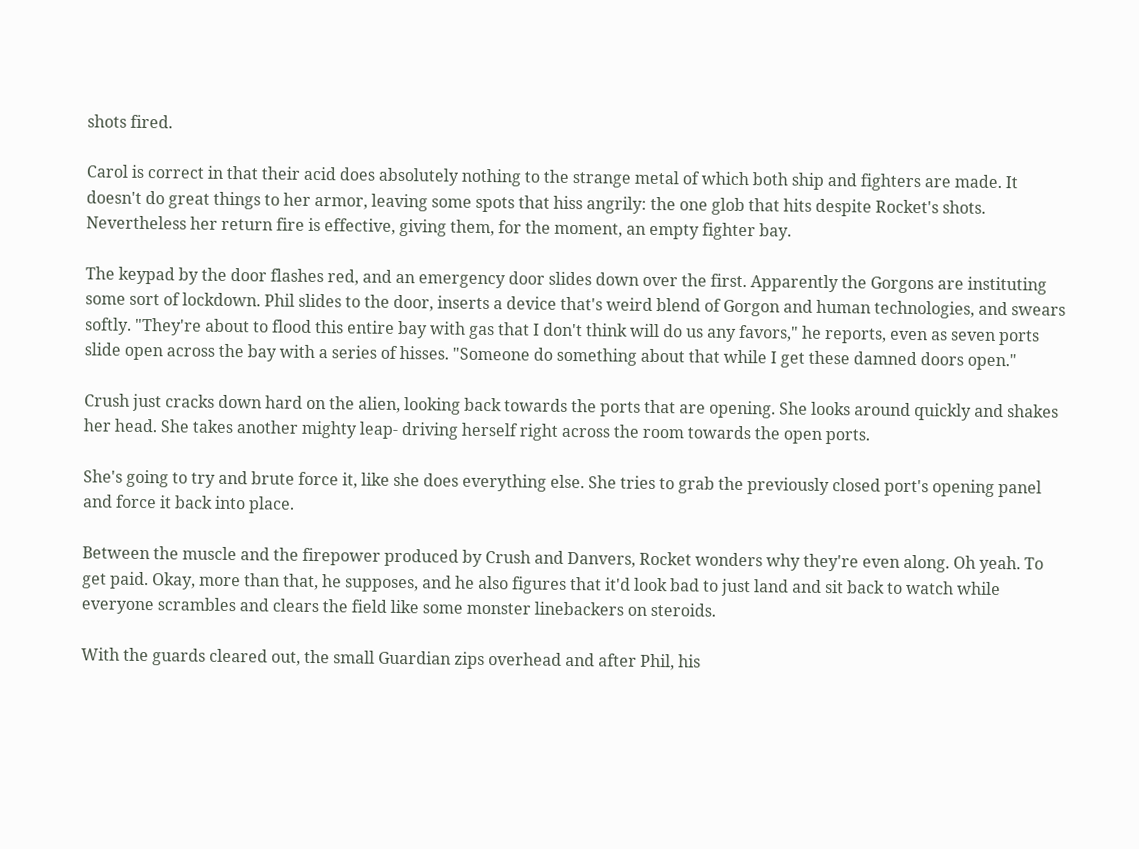shots fired.

Carol is correct in that their acid does absolutely nothing to the strange metal of which both ship and fighters are made. It doesn't do great things to her armor, leaving some spots that hiss angrily: the one glob that hits despite Rocket's shots. Nevertheless her return fire is effective, giving them, for the moment, an empty fighter bay.

The keypad by the door flashes red, and an emergency door slides down over the first. Apparently the Gorgons are instituting some sort of lockdown. Phil slides to the door, inserts a device that's weird blend of Gorgon and human technologies, and swears softly. "They're about to flood this entire bay with gas that I don't think will do us any favors," he reports, even as seven ports slide open across the bay with a series of hisses. "Someone do something about that while I get these damned doors open."

Crush just cracks down hard on the alien, looking back towards the ports that are opening. She looks around quickly and shakes her head. She takes another mighty leap- driving herself right across the room towards the open ports.

She's going to try and brute force it, like she does everything else. She tries to grab the previously closed port's opening panel and force it back into place.

Between the muscle and the firepower produced by Crush and Danvers, Rocket wonders why they're even along. Oh yeah. To get paid. Okay, more than that, he supposes, and he also figures that it'd look bad to just land and sit back to watch while everyone scrambles and clears the field like some monster linebackers on steroids.

With the guards cleared out, the small Guardian zips overhead and after Phil, his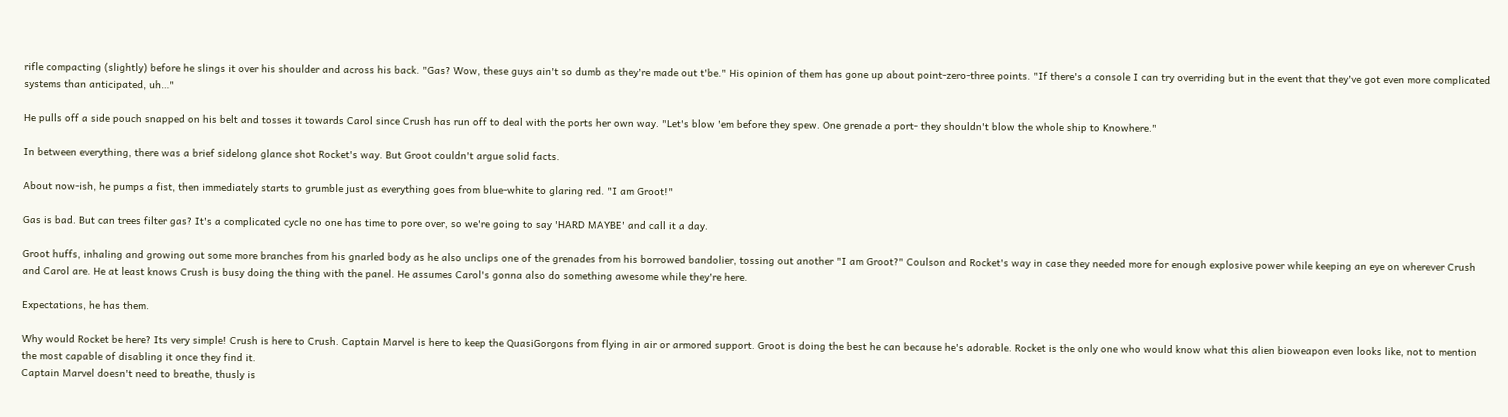rifle compacting (slightly) before he slings it over his shoulder and across his back. "Gas? Wow, these guys ain't so dumb as they're made out t'be." His opinion of them has gone up about point-zero-three points. "If there's a console I can try overriding but in the event that they've got even more complicated systems than anticipated, uh…"

He pulls off a side pouch snapped on his belt and tosses it towards Carol since Crush has run off to deal with the ports her own way. "Let's blow 'em before they spew. One grenade a port- they shouldn't blow the whole ship to Knowhere."

In between everything, there was a brief sidelong glance shot Rocket's way. But Groot couldn't argue solid facts.

About now-ish, he pumps a fist, then immediately starts to grumble just as everything goes from blue-white to glaring red. "I am Groot!"

Gas is bad. But can trees filter gas? It's a complicated cycle no one has time to pore over, so we're going to say 'HARD MAYBE' and call it a day.

Groot huffs, inhaling and growing out some more branches from his gnarled body as he also unclips one of the grenades from his borrowed bandolier, tossing out another "I am Groot?" Coulson and Rocket's way in case they needed more for enough explosive power while keeping an eye on wherever Crush and Carol are. He at least knows Crush is busy doing the thing with the panel. He assumes Carol's gonna also do something awesome while they're here.

Expectations, he has them.

Why would Rocket be here? Its very simple! Crush is here to Crush. Captain Marvel is here to keep the QuasiGorgons from flying in air or armored support. Groot is doing the best he can because he's adorable. Rocket is the only one who would know what this alien bioweapon even looks like, not to mention the most capable of disabling it once they find it.
Captain Marvel doesn't need to breathe, thusly is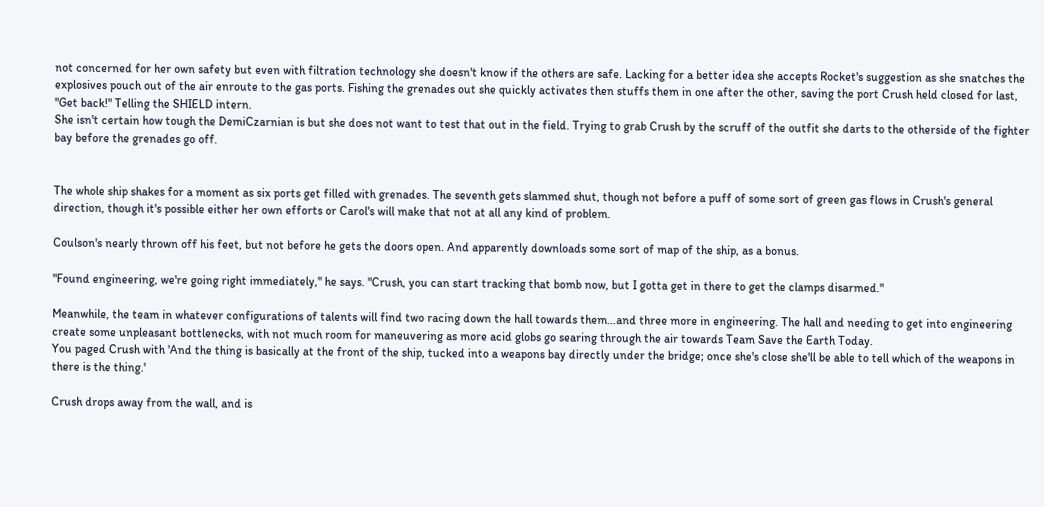not concerned for her own safety but even with filtration technology she doesn't know if the others are safe. Lacking for a better idea she accepts Rocket's suggestion as she snatches the explosives pouch out of the air enroute to the gas ports. Fishing the grenades out she quickly activates then stuffs them in one after the other, saving the port Crush held closed for last, "Get back!" Telling the SHIELD intern.
She isn't certain how tough the DemiCzarnian is but she does not want to test that out in the field. Trying to grab Crush by the scruff of the outfit she darts to the otherside of the fighter bay before the grenades go off.


The whole ship shakes for a moment as six ports get filled with grenades. The seventh gets slammed shut, though not before a puff of some sort of green gas flows in Crush's general direction, though it's possible either her own efforts or Carol's will make that not at all any kind of problem.

Coulson's nearly thrown off his feet, but not before he gets the doors open. And apparently downloads some sort of map of the ship, as a bonus.

"Found engineering, we're going right immediately," he says. "Crush, you can start tracking that bomb now, but I gotta get in there to get the clamps disarmed."

Meanwhile, the team in whatever configurations of talents will find two racing down the hall towards them…and three more in engineering. The hall and needing to get into engineering create some unpleasant bottlenecks, with not much room for maneuvering as more acid globs go searing through the air towards Team Save the Earth Today.
You paged Crush with 'And the thing is basically at the front of the ship, tucked into a weapons bay directly under the bridge; once she's close she'll be able to tell which of the weapons in there is the thing.'

Crush drops away from the wall, and is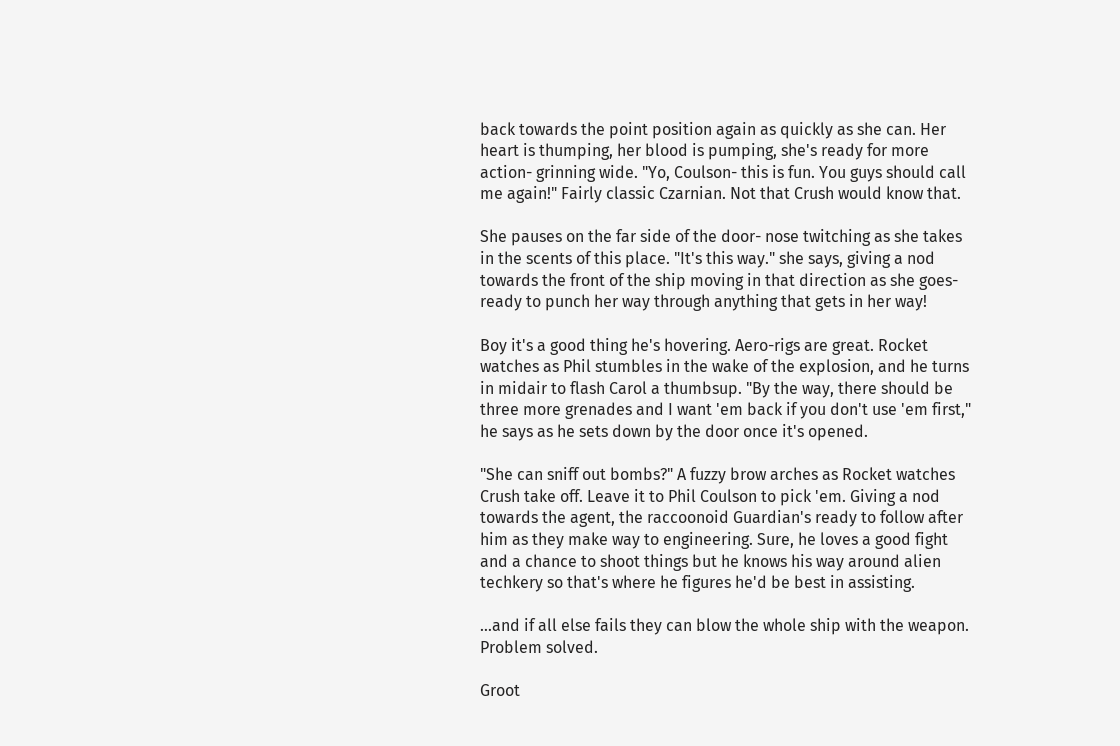back towards the point position again as quickly as she can. Her heart is thumping, her blood is pumping, she's ready for more action- grinning wide. "Yo, Coulson- this is fun. You guys should call me again!" Fairly classic Czarnian. Not that Crush would know that.

She pauses on the far side of the door- nose twitching as she takes in the scents of this place. "It's this way." she says, giving a nod towards the front of the ship moving in that direction as she goes- ready to punch her way through anything that gets in her way!

Boy it's a good thing he's hovering. Aero-rigs are great. Rocket watches as Phil stumbles in the wake of the explosion, and he turns in midair to flash Carol a thumbsup. "By the way, there should be three more grenades and I want 'em back if you don't use 'em first," he says as he sets down by the door once it's opened.

"She can sniff out bombs?" A fuzzy brow arches as Rocket watches Crush take off. Leave it to Phil Coulson to pick 'em. Giving a nod towards the agent, the raccoonoid Guardian's ready to follow after him as they make way to engineering. Sure, he loves a good fight and a chance to shoot things but he knows his way around alien techkery so that's where he figures he'd be best in assisting.

…and if all else fails they can blow the whole ship with the weapon. Problem solved.

Groot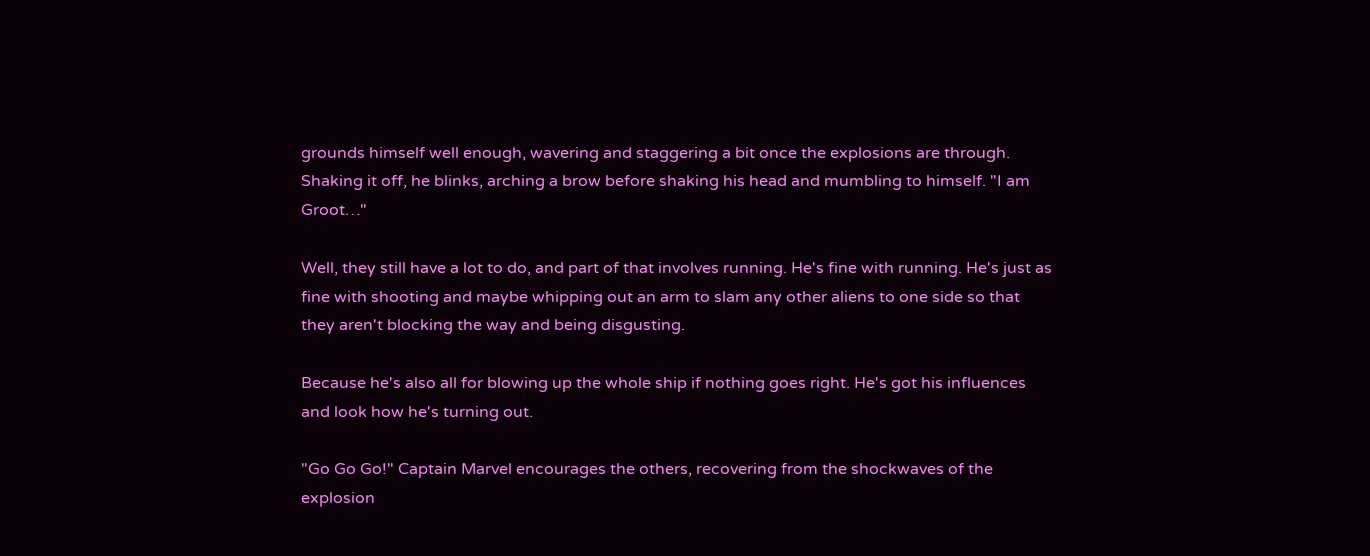grounds himself well enough, wavering and staggering a bit once the explosions are through. Shaking it off, he blinks, arching a brow before shaking his head and mumbling to himself. "I am Groot…"

Well, they still have a lot to do, and part of that involves running. He's fine with running. He's just as fine with shooting and maybe whipping out an arm to slam any other aliens to one side so that they aren't blocking the way and being disgusting.

Because he's also all for blowing up the whole ship if nothing goes right. He's got his influences and look how he's turning out.

"Go Go Go!" Captain Marvel encourages the others, recovering from the shockwaves of the explosion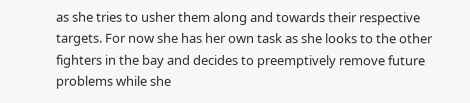as she tries to usher them along and towards their respective targets. For now she has her own task as she looks to the other fighters in the bay and decides to preemptively remove future problems while she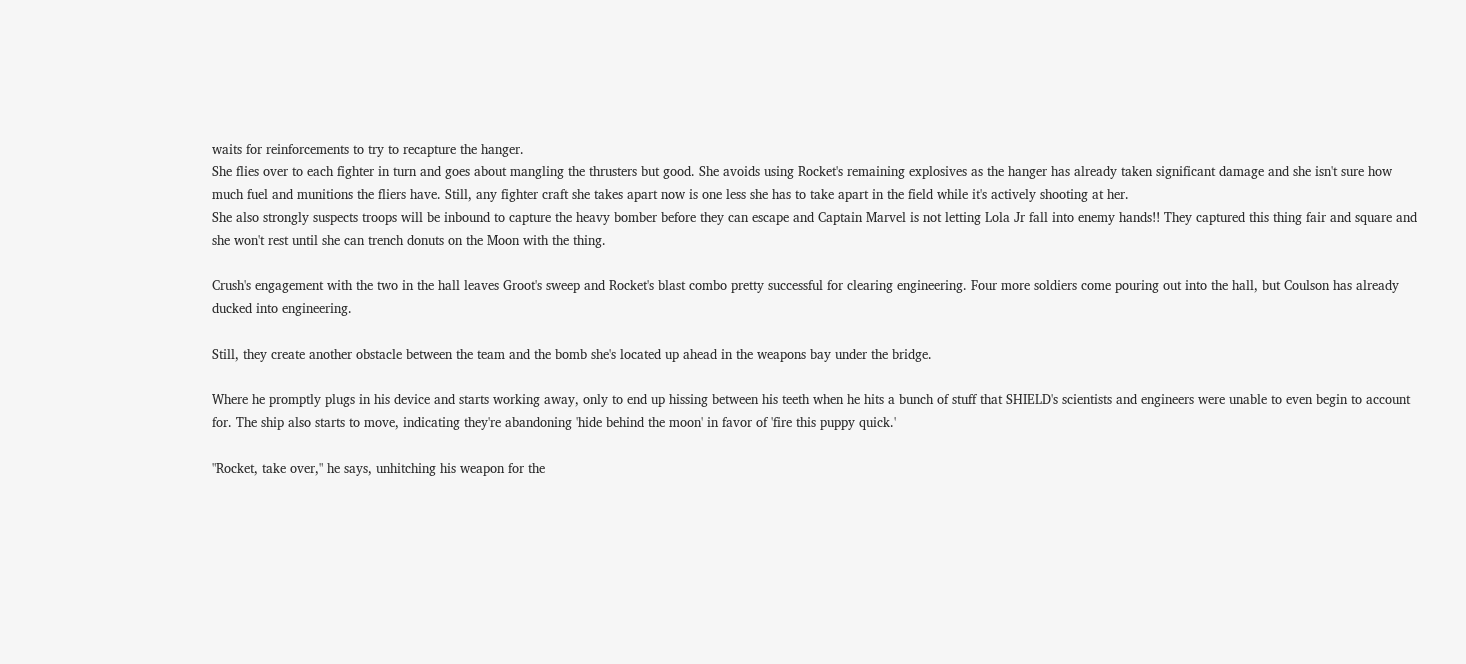waits for reinforcements to try to recapture the hanger.
She flies over to each fighter in turn and goes about mangling the thrusters but good. She avoids using Rocket's remaining explosives as the hanger has already taken significant damage and she isn't sure how much fuel and munitions the fliers have. Still, any fighter craft she takes apart now is one less she has to take apart in the field while it's actively shooting at her.
She also strongly suspects troops will be inbound to capture the heavy bomber before they can escape and Captain Marvel is not letting Lola Jr fall into enemy hands!! They captured this thing fair and square and she won't rest until she can trench donuts on the Moon with the thing.

Crush's engagement with the two in the hall leaves Groot's sweep and Rocket's blast combo pretty successful for clearing engineering. Four more soldiers come pouring out into the hall, but Coulson has already ducked into engineering.

Still, they create another obstacle between the team and the bomb she's located up ahead in the weapons bay under the bridge.

Where he promptly plugs in his device and starts working away, only to end up hissing between his teeth when he hits a bunch of stuff that SHIELD's scientists and engineers were unable to even begin to account for. The ship also starts to move, indicating they're abandoning 'hide behind the moon' in favor of 'fire this puppy quick.'

"Rocket, take over," he says, unhitching his weapon for the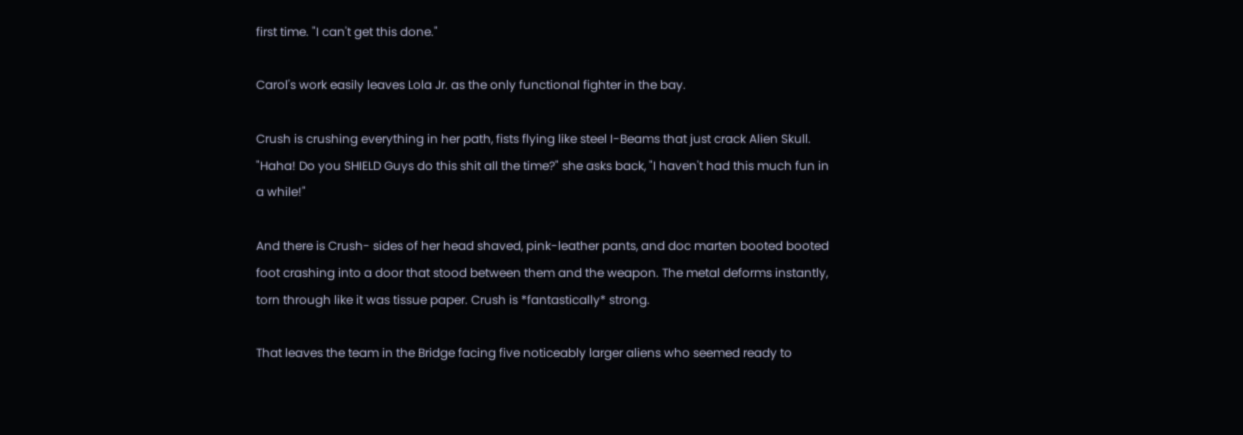first time. "I can't get this done."

Carol's work easily leaves Lola Jr. as the only functional fighter in the bay.

Crush is crushing everything in her path, fists flying like steel I-Beams that just crack Alien Skull. "Haha! Do you SHIELD Guys do this shit all the time?" she asks back, "I haven't had this much fun in a while!"

And there is Crush- sides of her head shaved, pink-leather pants, and doc marten booted booted foot crashing into a door that stood between them and the weapon. The metal deforms instantly, torn through like it was tissue paper. Crush is *fantastically* strong.

That leaves the team in the Bridge facing five noticeably larger aliens who seemed ready to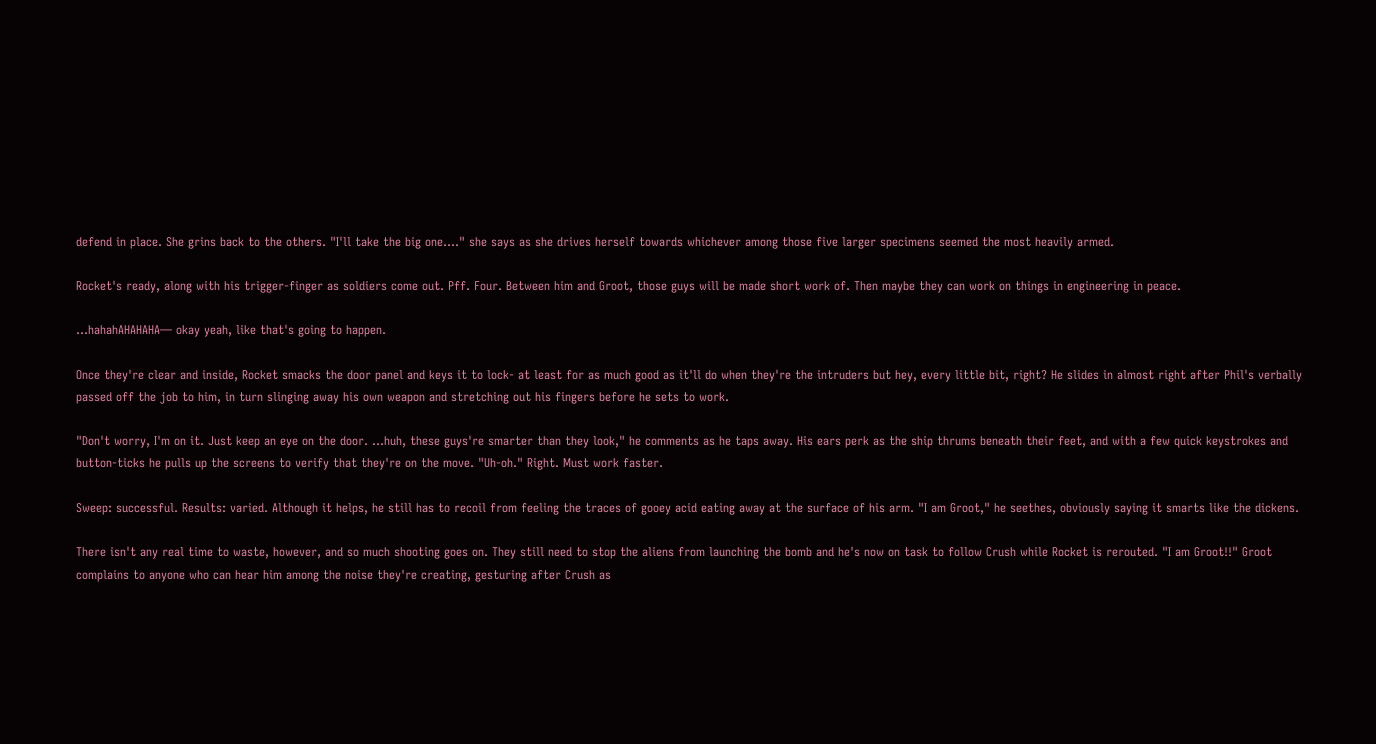defend in place. She grins back to the others. "I'll take the big one…." she says as she drives herself towards whichever among those five larger specimens seemed the most heavily armed.

Rocket's ready, along with his trigger-finger as soldiers come out. Pff. Four. Between him and Groot, those guys will be made short work of. Then maybe they can work on things in engineering in peace.

…hahahAHAHAHA— okay yeah, like that's going to happen.

Once they're clear and inside, Rocket smacks the door panel and keys it to lock- at least for as much good as it'll do when they're the intruders but hey, every little bit, right? He slides in almost right after Phil's verbally passed off the job to him, in turn slinging away his own weapon and stretching out his fingers before he sets to work.

"Don't worry, I'm on it. Just keep an eye on the door. …huh, these guys're smarter than they look," he comments as he taps away. His ears perk as the ship thrums beneath their feet, and with a few quick keystrokes and button-ticks he pulls up the screens to verify that they're on the move. "Uh-oh." Right. Must work faster.

Sweep: successful. Results: varied. Although it helps, he still has to recoil from feeling the traces of gooey acid eating away at the surface of his arm. "I am Groot," he seethes, obviously saying it smarts like the dickens.

There isn't any real time to waste, however, and so much shooting goes on. They still need to stop the aliens from launching the bomb and he's now on task to follow Crush while Rocket is rerouted. "I am Groot!!" Groot complains to anyone who can hear him among the noise they're creating, gesturing after Crush as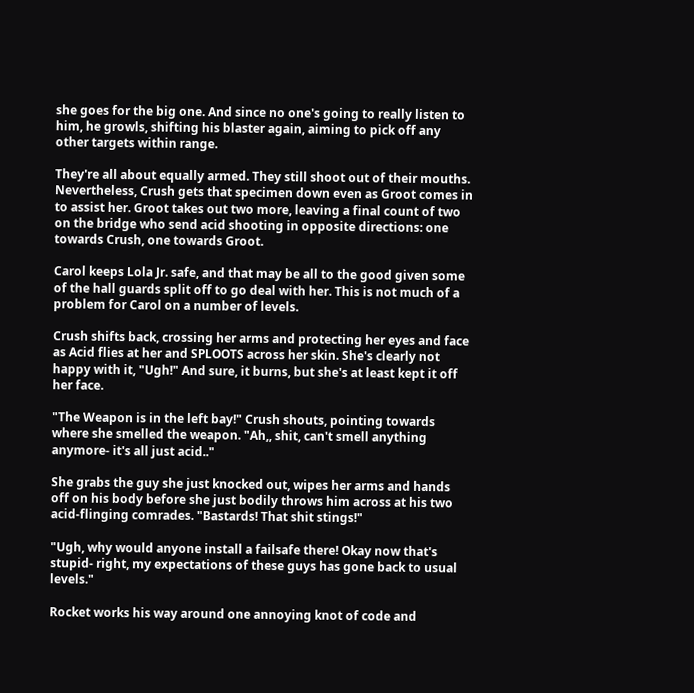she goes for the big one. And since no one's going to really listen to him, he growls, shifting his blaster again, aiming to pick off any other targets within range.

They're all about equally armed. They still shoot out of their mouths. Nevertheless, Crush gets that specimen down even as Groot comes in to assist her. Groot takes out two more, leaving a final count of two on the bridge who send acid shooting in opposite directions: one towards Crush, one towards Groot.

Carol keeps Lola Jr. safe, and that may be all to the good given some of the hall guards split off to go deal with her. This is not much of a problem for Carol on a number of levels.

Crush shifts back, crossing her arms and protecting her eyes and face as Acid flies at her and SPLOOTS across her skin. She's clearly not happy with it, "Ugh!" And sure, it burns, but she's at least kept it off her face.

"The Weapon is in the left bay!" Crush shouts, pointing towards where she smelled the weapon. "Ah,, shit, can't smell anything anymore- it's all just acid.."

She grabs the guy she just knocked out, wipes her arms and hands off on his body before she just bodily throws him across at his two acid-flinging comrades. "Bastards! That shit stings!"

"Ugh, why would anyone install a failsafe there! Okay now that's stupid- right, my expectations of these guys has gone back to usual levels."

Rocket works his way around one annoying knot of code and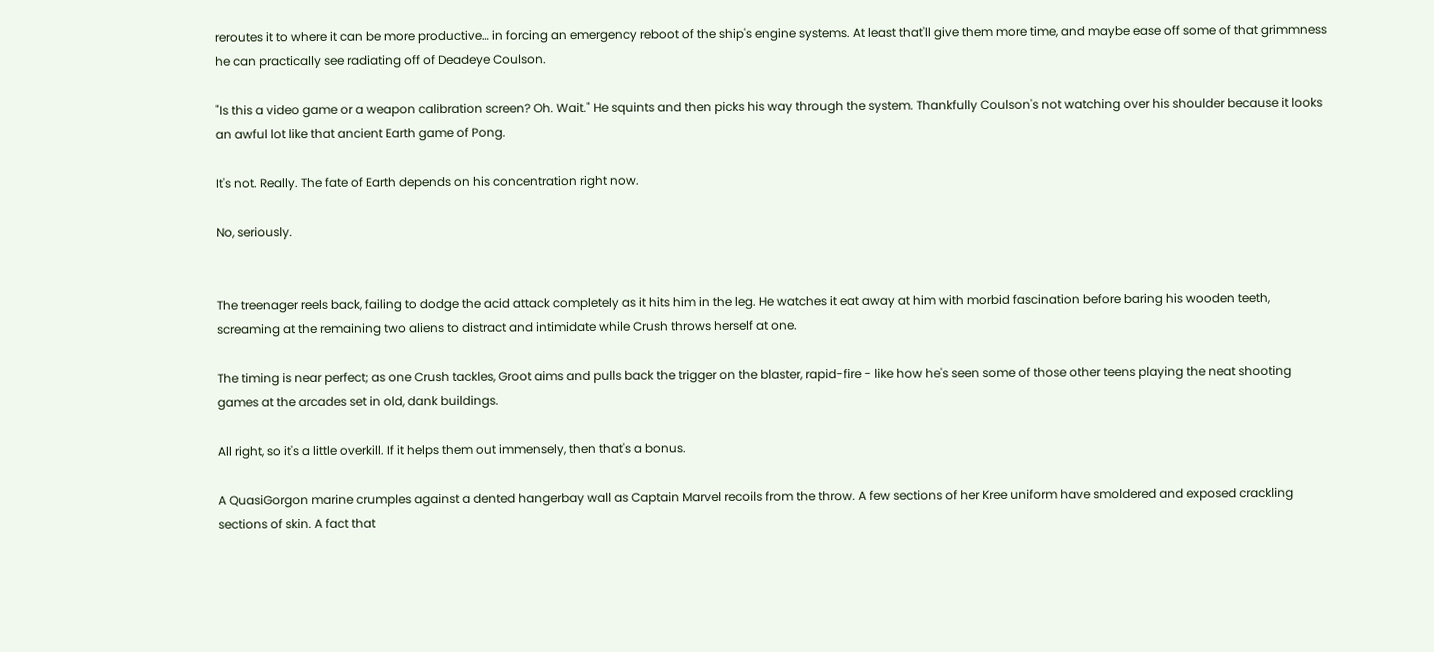reroutes it to where it can be more productive… in forcing an emergency reboot of the ship's engine systems. At least that'll give them more time, and maybe ease off some of that grimmness he can practically see radiating off of Deadeye Coulson.

"Is this a video game or a weapon calibration screen? Oh. Wait." He squints and then picks his way through the system. Thankfully Coulson's not watching over his shoulder because it looks an awful lot like that ancient Earth game of Pong.

It's not. Really. The fate of Earth depends on his concentration right now.

No, seriously.


The treenager reels back, failing to dodge the acid attack completely as it hits him in the leg. He watches it eat away at him with morbid fascination before baring his wooden teeth, screaming at the remaining two aliens to distract and intimidate while Crush throws herself at one.

The timing is near perfect; as one Crush tackles, Groot aims and pulls back the trigger on the blaster, rapid-fire - like how he's seen some of those other teens playing the neat shooting games at the arcades set in old, dank buildings.

All right, so it's a little overkill. If it helps them out immensely, then that's a bonus.

A QuasiGorgon marine crumples against a dented hangerbay wall as Captain Marvel recoils from the throw. A few sections of her Kree uniform have smoldered and exposed crackling sections of skin. A fact that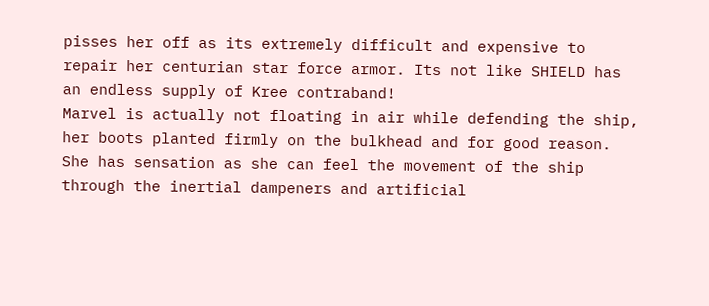pisses her off as its extremely difficult and expensive to repair her centurian star force armor. Its not like SHIELD has an endless supply of Kree contraband!
Marvel is actually not floating in air while defending the ship, her boots planted firmly on the bulkhead and for good reason. She has sensation as she can feel the movement of the ship through the inertial dampeners and artificial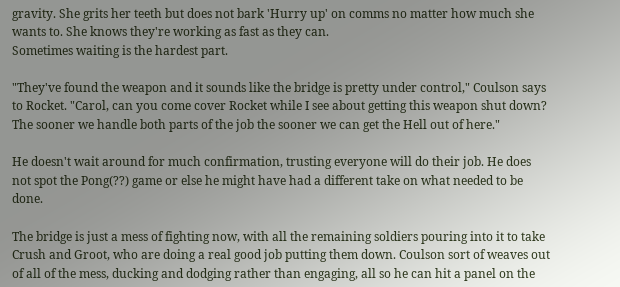gravity. She grits her teeth but does not bark 'Hurry up' on comms no matter how much she wants to. She knows they're working as fast as they can.
Sometimes waiting is the hardest part.

"They've found the weapon and it sounds like the bridge is pretty under control," Coulson says to Rocket. "Carol, can you come cover Rocket while I see about getting this weapon shut down? The sooner we handle both parts of the job the sooner we can get the Hell out of here."

He doesn't wait around for much confirmation, trusting everyone will do their job. He does not spot the Pong(??) game or else he might have had a different take on what needed to be done.

The bridge is just a mess of fighting now, with all the remaining soldiers pouring into it to take Crush and Groot, who are doing a real good job putting them down. Coulson sort of weaves out of all of the mess, ducking and dodging rather than engaging, all so he can hit a panel on the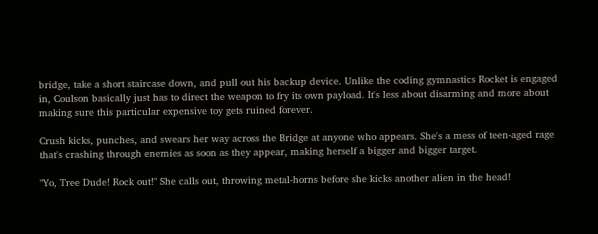bridge, take a short staircase down, and pull out his backup device. Unlike the coding gymnastics Rocket is engaged in, Coulson basically just has to direct the weapon to fry its own payload. It's less about disarming and more about making sure this particular expensive toy gets ruined forever.

Crush kicks, punches, and swears her way across the Bridge at anyone who appears. She's a mess of teen-aged rage that's crashing through enemies as soon as they appear, making herself a bigger and bigger target.

"Yo, Tree Dude! Rock out!" She calls out, throwing metal-horns before she kicks another alien in the head!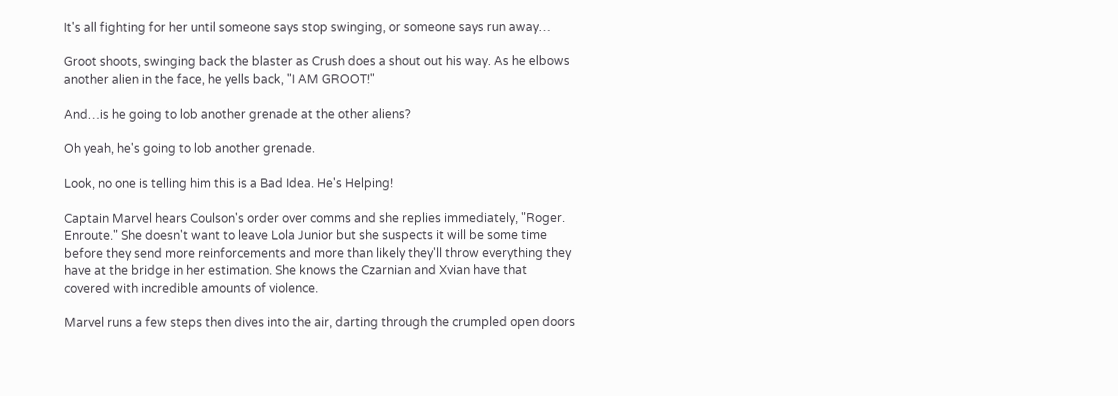It's all fighting for her until someone says stop swinging, or someone says run away…

Groot shoots, swinging back the blaster as Crush does a shout out his way. As he elbows another alien in the face, he yells back, "I AM GROOT!"

And…is he going to lob another grenade at the other aliens?

Oh yeah, he's going to lob another grenade.

Look, no one is telling him this is a Bad Idea. He's Helping!

Captain Marvel hears Coulson's order over comms and she replies immediately, "Roger. Enroute." She doesn't want to leave Lola Junior but she suspects it will be some time before they send more reinforcements and more than likely they'll throw everything they have at the bridge in her estimation. She knows the Czarnian and Xvian have that covered with incredible amounts of violence.

Marvel runs a few steps then dives into the air, darting through the crumpled open doors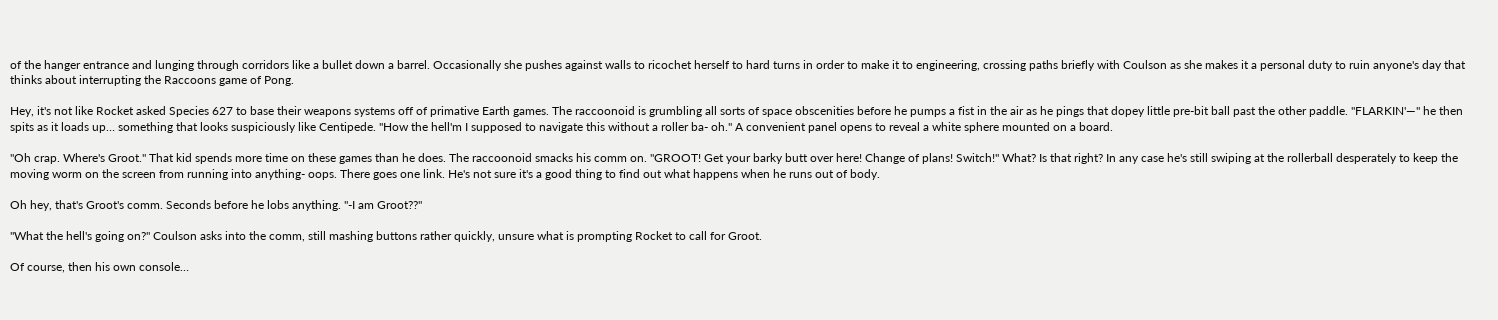of the hanger entrance and lunging through corridors like a bullet down a barrel. Occasionally she pushes against walls to ricochet herself to hard turns in order to make it to engineering, crossing paths briefly with Coulson as she makes it a personal duty to ruin anyone's day that thinks about interrupting the Raccoons game of Pong.

Hey, it's not like Rocket asked Species 627 to base their weapons systems off of primative Earth games. The raccoonoid is grumbling all sorts of space obscenities before he pumps a fist in the air as he pings that dopey little pre-bit ball past the other paddle. "FLARKIN'—" he then spits as it loads up… something that looks suspiciously like Centipede. "How the hell'm I supposed to navigate this without a roller ba- oh." A convenient panel opens to reveal a white sphere mounted on a board.

"Oh crap. Where's Groot." That kid spends more time on these games than he does. The raccoonoid smacks his comm on. "GROOT! Get your barky butt over here! Change of plans! Switch!" What? Is that right? In any case he's still swiping at the rollerball desperately to keep the moving worm on the screen from running into anything- oops. There goes one link. He's not sure it's a good thing to find out what happens when he runs out of body.

Oh hey, that's Groot's comm. Seconds before he lobs anything. "-I am Groot??"

"What the hell's going on?" Coulson asks into the comm, still mashing buttons rather quickly, unsure what is prompting Rocket to call for Groot.

Of course, then his own console…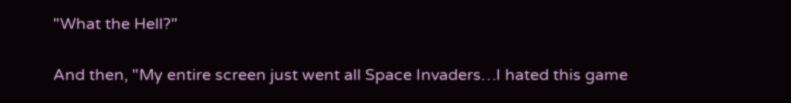"What the Hell?"

And then, "My entire screen just went all Space Invaders…I hated this game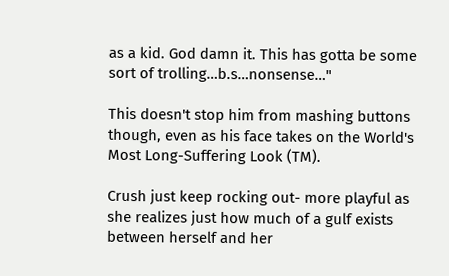as a kid. God damn it. This has gotta be some sort of trolling…b.s…nonsense…"

This doesn't stop him from mashing buttons though, even as his face takes on the World's Most Long-Suffering Look (TM).

Crush just keep rocking out- more playful as she realizes just how much of a gulf exists between herself and her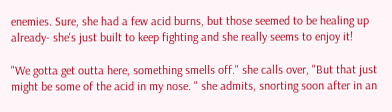enemies. Sure, she had a few acid burns, but those seemed to be healing up already- she's just built to keep fighting and she really seems to enjoy it!

"We gotta get outta here, something smells off." she calls over, "But that just might be some of the acid in my nose. " she admits, snorting soon after in an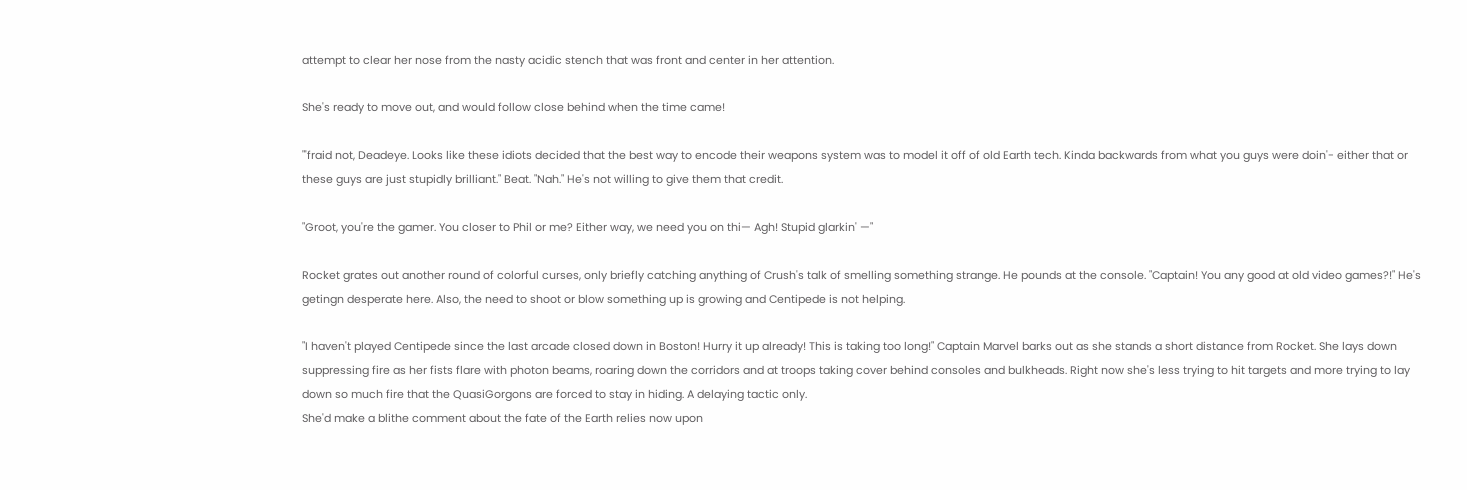attempt to clear her nose from the nasty acidic stench that was front and center in her attention.

She's ready to move out, and would follow close behind when the time came!

"'fraid not, Deadeye. Looks like these idiots decided that the best way to encode their weapons system was to model it off of old Earth tech. Kinda backwards from what you guys were doin'- either that or these guys are just stupidly brilliant." Beat. "Nah." He's not willing to give them that credit.

"Groot, you're the gamer. You closer to Phil or me? Either way, we need you on thi— Agh! Stupid glarkin' —"

Rocket grates out another round of colorful curses, only briefly catching anything of Crush's talk of smelling something strange. He pounds at the console. "Captain! You any good at old video games?!" He's getingn desperate here. Also, the need to shoot or blow something up is growing and Centipede is not helping.

"I haven't played Centipede since the last arcade closed down in Boston! Hurry it up already! This is taking too long!" Captain Marvel barks out as she stands a short distance from Rocket. She lays down suppressing fire as her fists flare with photon beams, roaring down the corridors and at troops taking cover behind consoles and bulkheads. Right now she's less trying to hit targets and more trying to lay down so much fire that the QuasiGorgons are forced to stay in hiding. A delaying tactic only.
She'd make a blithe comment about the fate of the Earth relies now upon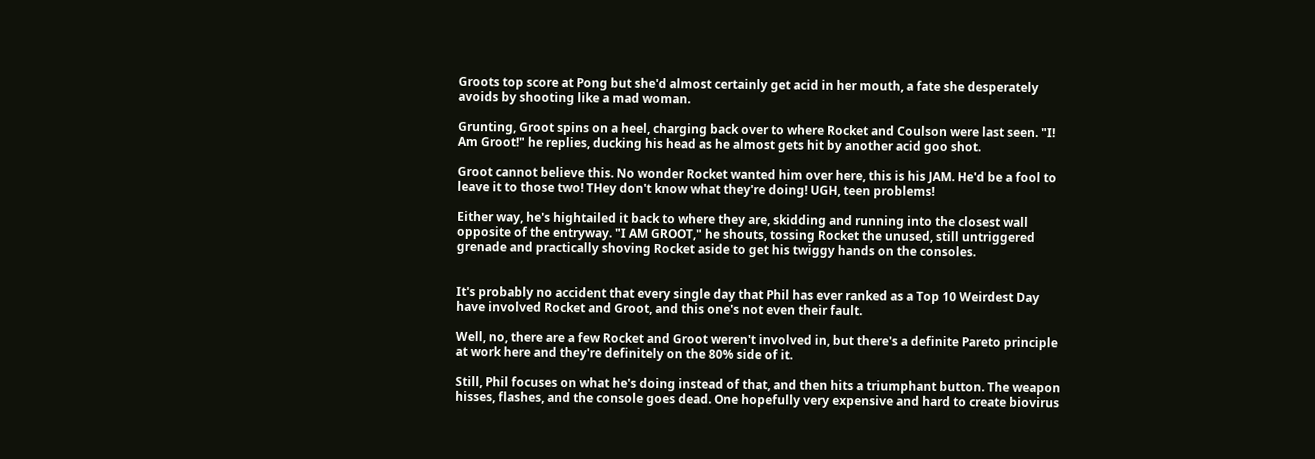Groots top score at Pong but she'd almost certainly get acid in her mouth, a fate she desperately avoids by shooting like a mad woman.

Grunting, Groot spins on a heel, charging back over to where Rocket and Coulson were last seen. "I! Am Groot!" he replies, ducking his head as he almost gets hit by another acid goo shot.

Groot cannot believe this. No wonder Rocket wanted him over here, this is his JAM. He'd be a fool to leave it to those two! THey don't know what they're doing! UGH, teen problems!

Either way, he's hightailed it back to where they are, skidding and running into the closest wall opposite of the entryway. "I AM GROOT," he shouts, tossing Rocket the unused, still untriggered grenade and practically shoving Rocket aside to get his twiggy hands on the consoles.


It's probably no accident that every single day that Phil has ever ranked as a Top 10 Weirdest Day have involved Rocket and Groot, and this one's not even their fault.

Well, no, there are a few Rocket and Groot weren't involved in, but there's a definite Pareto principle at work here and they're definitely on the 80% side of it.

Still, Phil focuses on what he's doing instead of that, and then hits a triumphant button. The weapon hisses, flashes, and the console goes dead. One hopefully very expensive and hard to create biovirus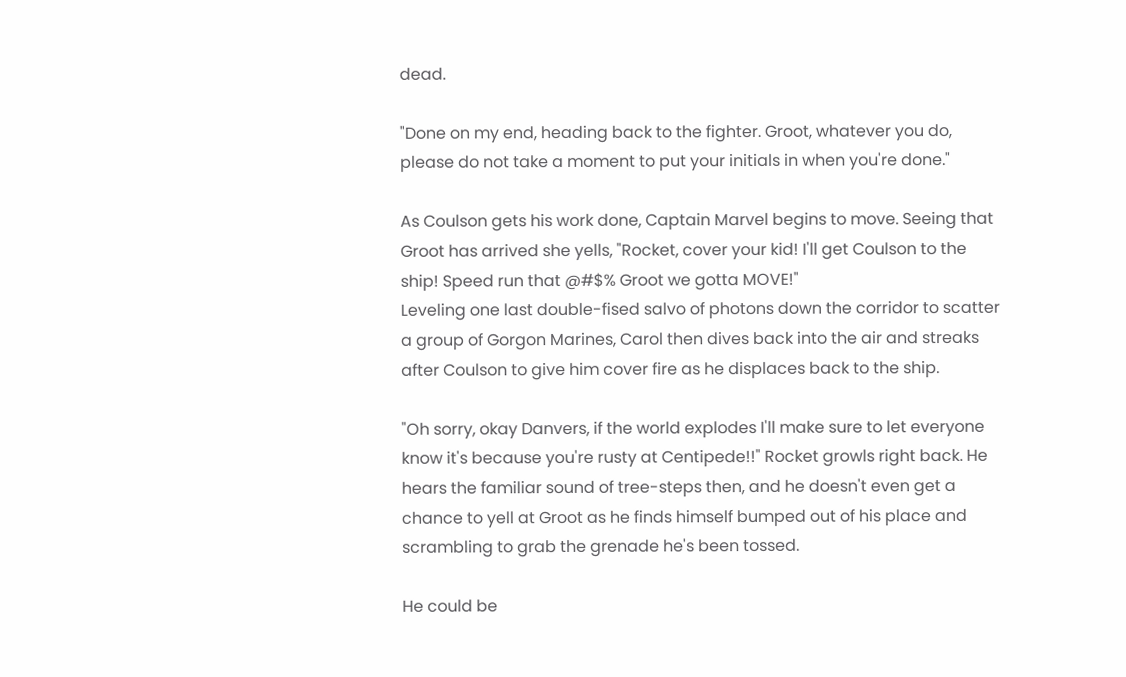dead.

"Done on my end, heading back to the fighter. Groot, whatever you do, please do not take a moment to put your initials in when you're done."

As Coulson gets his work done, Captain Marvel begins to move. Seeing that Groot has arrived she yells, "Rocket, cover your kid! I'll get Coulson to the ship! Speed run that @#$% Groot we gotta MOVE!"
Leveling one last double-fised salvo of photons down the corridor to scatter a group of Gorgon Marines, Carol then dives back into the air and streaks after Coulson to give him cover fire as he displaces back to the ship.

"Oh sorry, okay Danvers, if the world explodes I'll make sure to let everyone know it's because you're rusty at Centipede!!" Rocket growls right back. He hears the familiar sound of tree-steps then, and he doesn't even get a chance to yell at Groot as he finds himself bumped out of his place and scrambling to grab the grenade he's been tossed.

He could be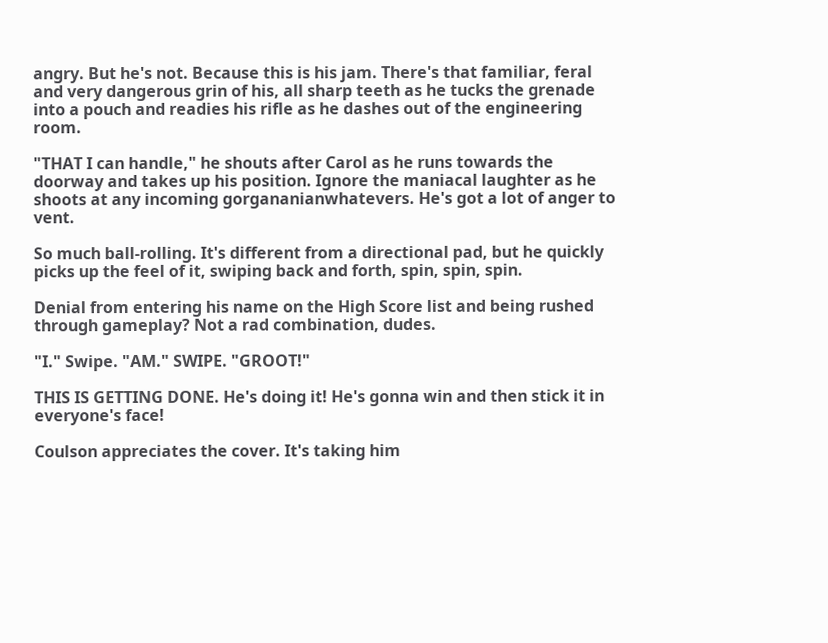angry. But he's not. Because this is his jam. There's that familiar, feral and very dangerous grin of his, all sharp teeth as he tucks the grenade into a pouch and readies his rifle as he dashes out of the engineering room.

"THAT I can handle," he shouts after Carol as he runs towards the doorway and takes up his position. Ignore the maniacal laughter as he shoots at any incoming gorgananianwhatevers. He's got a lot of anger to vent.

So much ball-rolling. It's different from a directional pad, but he quickly picks up the feel of it, swiping back and forth, spin, spin, spin.

Denial from entering his name on the High Score list and being rushed through gameplay? Not a rad combination, dudes.

"I." Swipe. "AM." SWIPE. "GROOT!"

THIS IS GETTING DONE. He's doing it! He's gonna win and then stick it in everyone's face!

Coulson appreciates the cover. It's taking him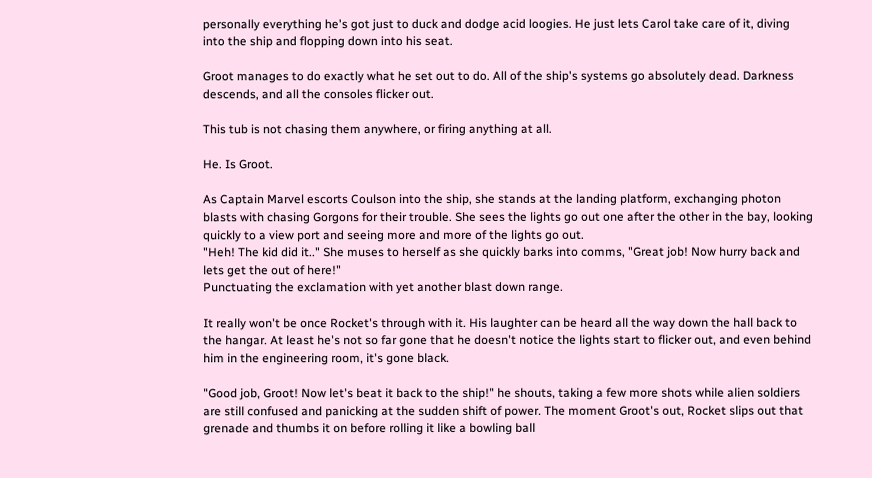personally everything he's got just to duck and dodge acid loogies. He just lets Carol take care of it, diving into the ship and flopping down into his seat.

Groot manages to do exactly what he set out to do. All of the ship's systems go absolutely dead. Darkness descends, and all the consoles flicker out.

This tub is not chasing them anywhere, or firing anything at all.

He. Is Groot.

As Captain Marvel escorts Coulson into the ship, she stands at the landing platform, exchanging photon blasts with chasing Gorgons for their trouble. She sees the lights go out one after the other in the bay, looking quickly to a view port and seeing more and more of the lights go out.
"Heh! The kid did it.." She muses to herself as she quickly barks into comms, "Great job! Now hurry back and lets get the out of here!"
Punctuating the exclamation with yet another blast down range.

It really won't be once Rocket's through with it. His laughter can be heard all the way down the hall back to the hangar. At least he's not so far gone that he doesn't notice the lights start to flicker out, and even behind him in the engineering room, it's gone black.

"Good job, Groot! Now let's beat it back to the ship!" he shouts, taking a few more shots while alien soldiers are still confused and panicking at the sudden shift of power. The moment Groot's out, Rocket slips out that grenade and thumbs it on before rolling it like a bowling ball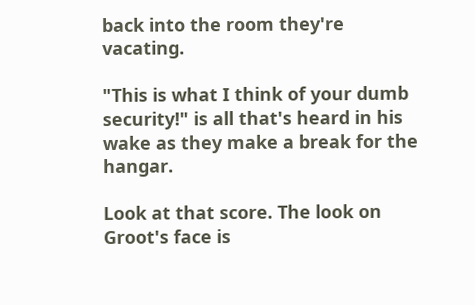back into the room they're vacating.

"This is what I think of your dumb security!" is all that's heard in his wake as they make a break for the hangar.

Look at that score. The look on Groot's face is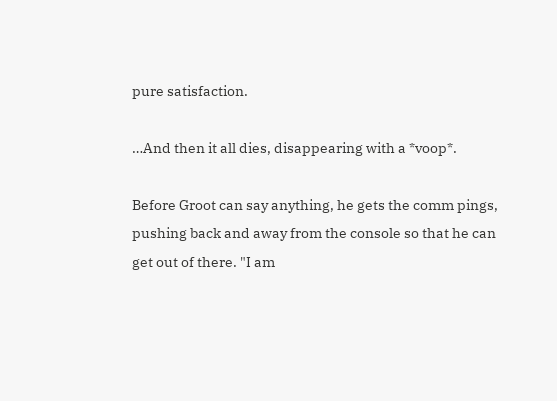pure satisfaction.

…And then it all dies, disappearing with a *voop*.

Before Groot can say anything, he gets the comm pings, pushing back and away from the console so that he can get out of there. "I am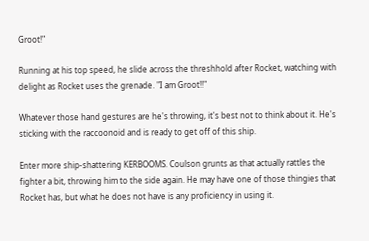Groot!"

Running at his top speed, he slide across the threshhold after Rocket, watching with delight as Rocket uses the grenade. "I am Groot!!"

Whatever those hand gestures are he's throwing, it's best not to think about it. He's sticking with the raccoonoid and is ready to get off of this ship.

Enter more ship-shattering KERBOOMS. Coulson grunts as that actually rattles the fighter a bit, throwing him to the side again. He may have one of those thingies that Rocket has, but what he does not have is any proficiency in using it.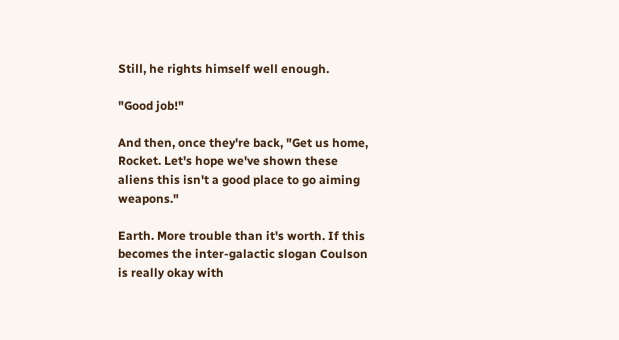Still, he rights himself well enough.

"Good job!"

And then, once they're back, "Get us home, Rocket. Let's hope we've shown these aliens this isn't a good place to go aiming weapons."

Earth. More trouble than it's worth. If this becomes the inter-galactic slogan Coulson is really okay with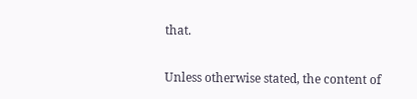that.

Unless otherwise stated, the content of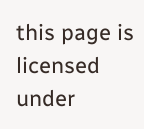this page is licensed under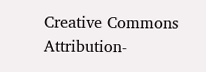Creative Commons Attribution-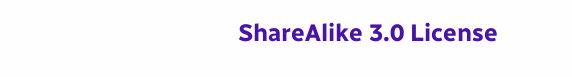ShareAlike 3.0 License